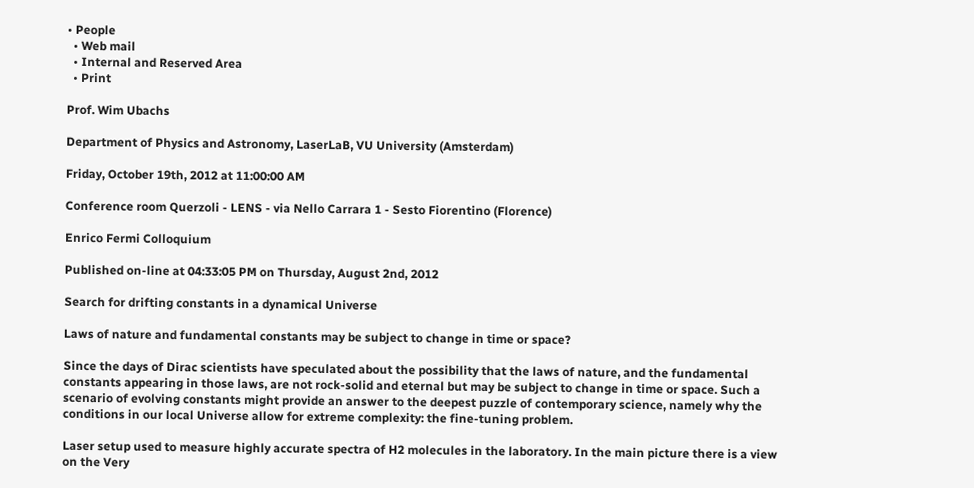• People
  • Web mail
  • Internal and Reserved Area
  • Print

Prof. Wim Ubachs

Department of Physics and Astronomy, LaserLaB, VU University (Amsterdam)

Friday, October 19th, 2012 at 11:00:00 AM

Conference room Querzoli - LENS - via Nello Carrara 1 - Sesto Fiorentino (Florence)

Enrico Fermi Colloquium

Published on-line at 04:33:05 PM on Thursday, August 2nd, 2012

Search for drifting constants in a dynamical Universe

Laws of nature and fundamental constants may be subject to change in time or space?

Since the days of Dirac scientists have speculated about the possibility that the laws of nature, and the fundamental constants appearing in those laws, are not rock-solid and eternal but may be subject to change in time or space. Such a scenario of evolving constants might provide an answer to the deepest puzzle of contemporary science, namely why the conditions in our local Universe allow for extreme complexity: the fine-tuning problem.

Laser setup used to measure highly accurate spectra of H2 molecules in the laboratory. In the main picture there is a view on the Very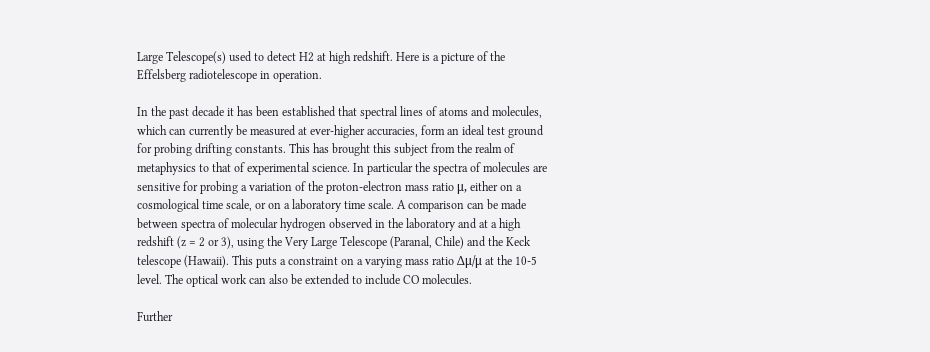Large Telescope(s) used to detect H2 at high redshift. Here is a picture of the Effelsberg radiotelescope in operation.

In the past decade it has been established that spectral lines of atoms and molecules, which can currently be measured at ever-higher accuracies, form an ideal test ground for probing drifting constants. This has brought this subject from the realm of metaphysics to that of experimental science. In particular the spectra of molecules are sensitive for probing a variation of the proton-electron mass ratio μ, either on a cosmological time scale, or on a laboratory time scale. A comparison can be made between spectra of molecular hydrogen observed in the laboratory and at a high redshift (z = 2 or 3), using the Very Large Telescope (Paranal, Chile) and the Keck telescope (Hawaii). This puts a constraint on a varying mass ratio Δμ/μ at the 10-5 level. The optical work can also be extended to include CO molecules.

Further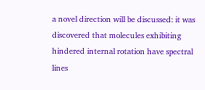a novel direction will be discussed: it was discovered that molecules exhibiting hindered internal rotation have spectral lines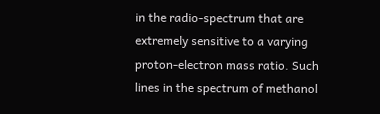in the radio-spectrum that are extremely sensitive to a varying proton-electron mass ratio. Such lines in the spectrum of methanol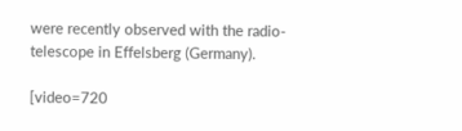were recently observed with the radio-telescope in Effelsberg (Germany).

[video=720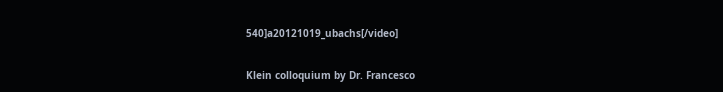540]a20121019_ubachs[/video]

Klein colloquium by Dr. Francesco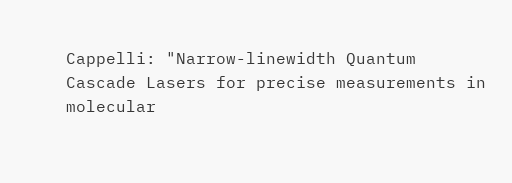Cappelli: "Narrow-linewidth Quantum Cascade Lasers for precise measurements in molecular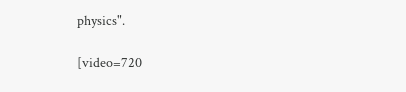physics".

[video=720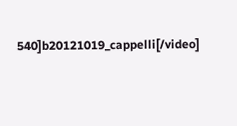540]b20121019_cappelli[/video]